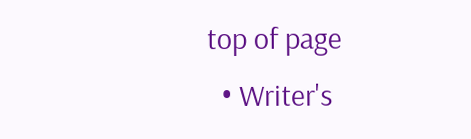top of page
  • Writer's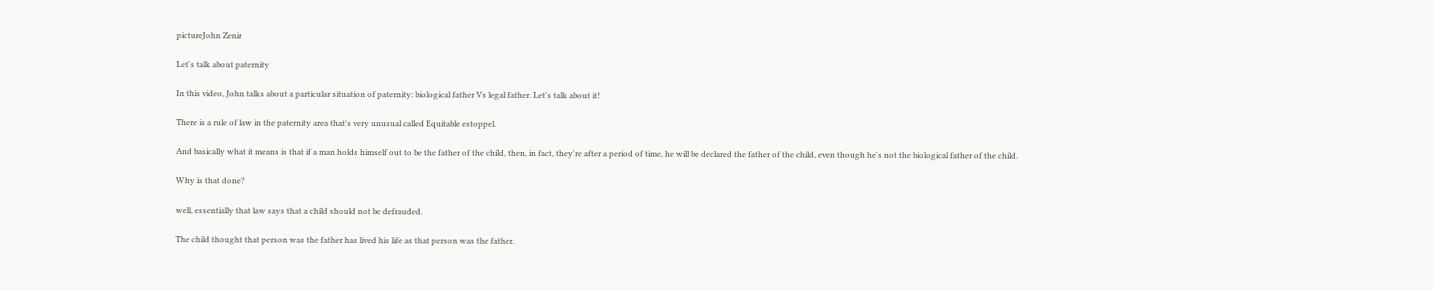pictureJohn Zenir

Let's talk about paternity

In this video, John talks about a particular situation of paternity: biological father Vs legal father. Let's talk about it!

There is a rule of law in the paternity area that's very unusual called Equitable estoppel.

And basically what it means is that if a man holds himself out to be the father of the child, then, in fact, they're after a period of time, he will be declared the father of the child, even though he's not the biological father of the child.

Why is that done?

well, essentially that law says that a child should not be defrauded.

The child thought that person was the father has lived his life as that person was the father.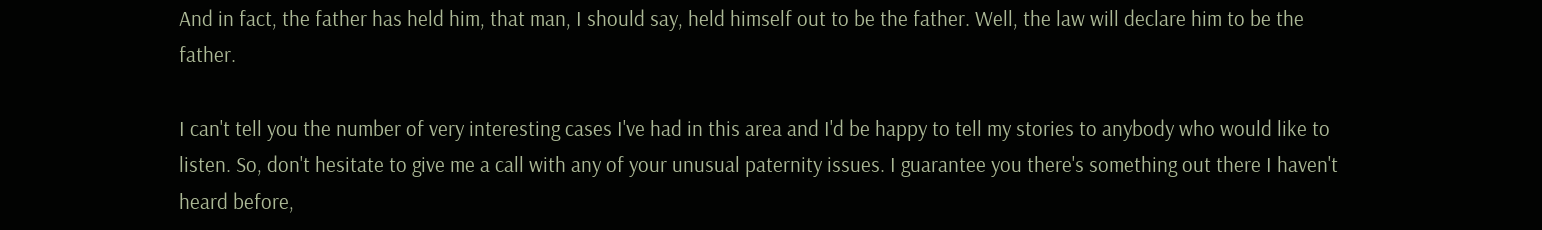And in fact, the father has held him, that man, I should say, held himself out to be the father. Well, the law will declare him to be the father.

I can't tell you the number of very interesting cases I've had in this area and I'd be happy to tell my stories to anybody who would like to listen. So, don't hesitate to give me a call with any of your unusual paternity issues. I guarantee you there's something out there I haven't heard before,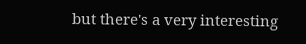but there's a very interesting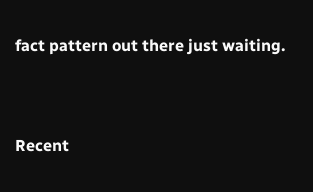fact pattern out there just waiting.


Recent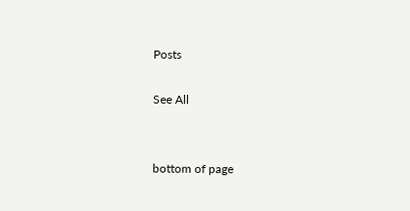Posts

See All


bottom of page